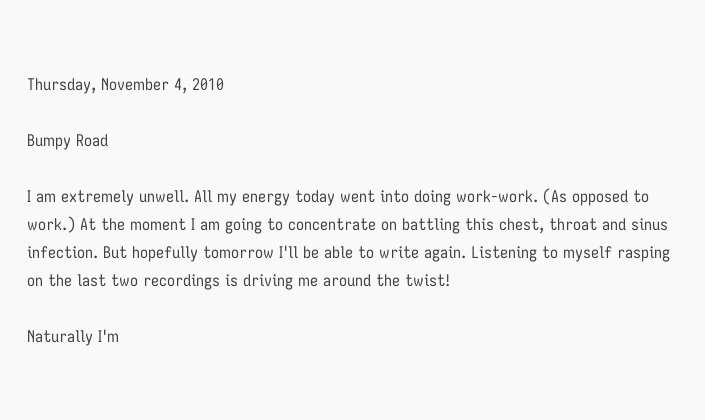Thursday, November 4, 2010

Bumpy Road

I am extremely unwell. All my energy today went into doing work-work. (As opposed to work.) At the moment I am going to concentrate on battling this chest, throat and sinus infection. But hopefully tomorrow I'll be able to write again. Listening to myself rasping on the last two recordings is driving me around the twist!

Naturally I'm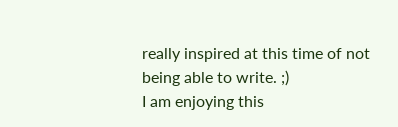really inspired at this time of not being able to write. ;)
I am enjoying this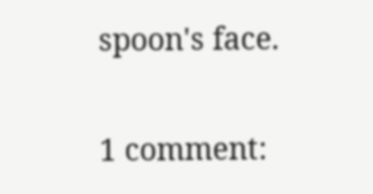spoon's face.


1 comment: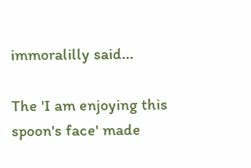immoralilly said...

The 'I am enjoying this spoon's face' made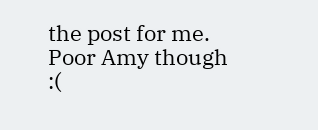the post for me. Poor Amy though :(